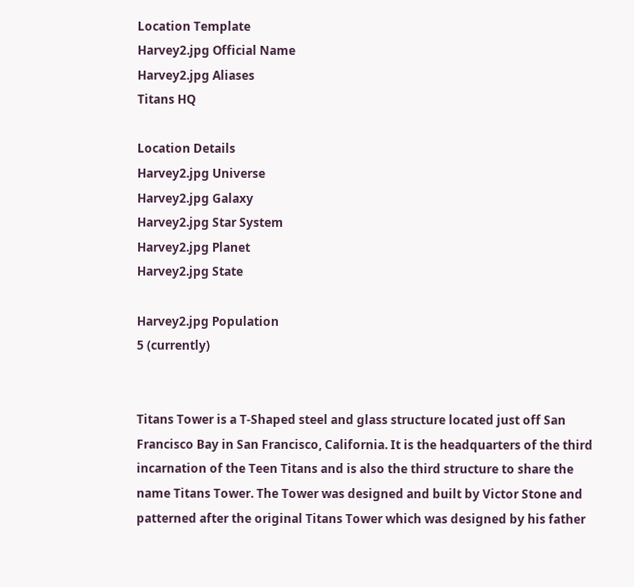Location Template
Harvey2.jpg Official Name
Harvey2.jpg Aliases
Titans HQ

Location Details
Harvey2.jpg Universe
Harvey2.jpg Galaxy
Harvey2.jpg Star System
Harvey2.jpg Planet
Harvey2.jpg State

Harvey2.jpg Population
5 (currently)


Titans Tower is a T-Shaped steel and glass structure located just off San Francisco Bay in San Francisco, California. It is the headquarters of the third incarnation of the Teen Titans and is also the third structure to share the name Titans Tower. The Tower was designed and built by Victor Stone and patterned after the original Titans Tower which was designed by his father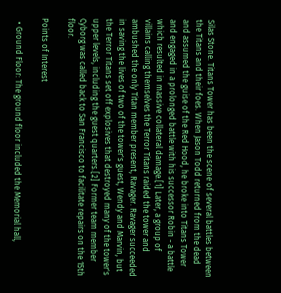Silas Stone. Titans Tower has been the scene of several battles between the Titans and their foes. When Jason Todd returned from the dead and assumed the guise of the Red Hood, he broke into Titans Tower and engaged in a prolonged battle with his successor Robin - a battle which resulted in massive collateral damage.[1] Later, a group of villains calling themselves the Terror Titans raided the tower and ambushed the only Titan member present, Ravager. Ravager succeeded in saving the lives of two of the tower's guest, Wendy and Marvin, but the Terror Titans set off explosives that destroyed many of the tower's upper levels, including the guest quarters.[2] Former team member Cyborg was called back to San Francisco to facilitate repairs on the 15th floor.

Points of Interest

  • Ground Floor: The ground floor included the Memorial hall,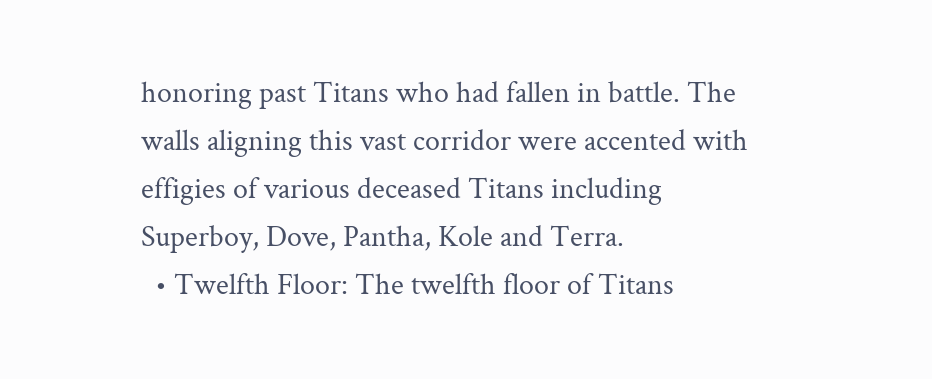honoring past Titans who had fallen in battle. The walls aligning this vast corridor were accented with effigies of various deceased Titans including Superboy, Dove, Pantha, Kole and Terra.
  • Twelfth Floor: The twelfth floor of Titans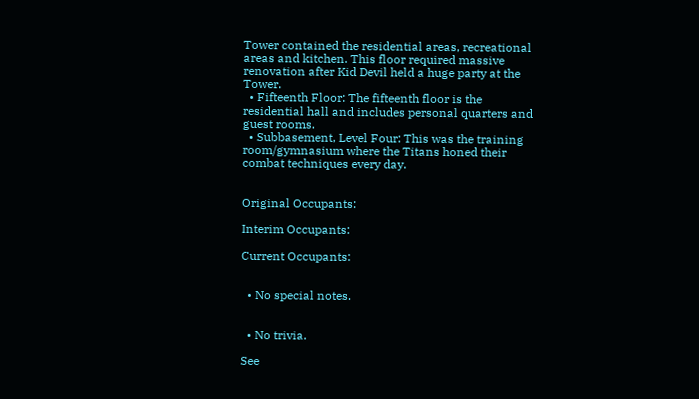Tower contained the residential areas, recreational areas and kitchen. This floor required massive renovation after Kid Devil held a huge party at the Tower.
  • Fifteenth Floor: The fifteenth floor is the residential hall and includes personal quarters and guest rooms.
  • Subbasement, Level Four: This was the training room/gymnasium where the Titans honed their combat techniques every day.


Original Occupants:

Interim Occupants:

Current Occupants:


  • No special notes.


  • No trivia.

See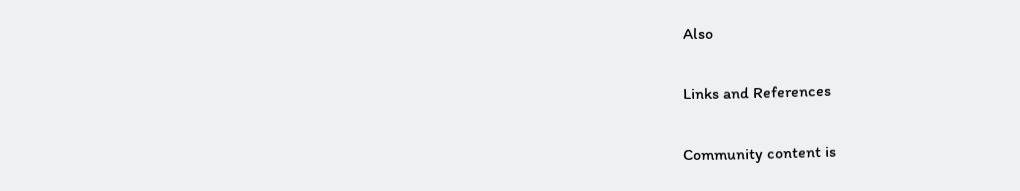Also

Links and References

Community content is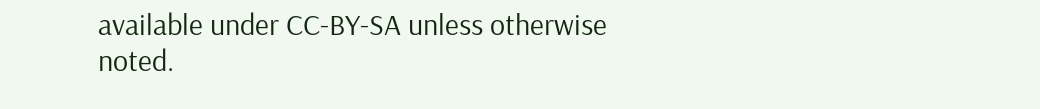available under CC-BY-SA unless otherwise noted.